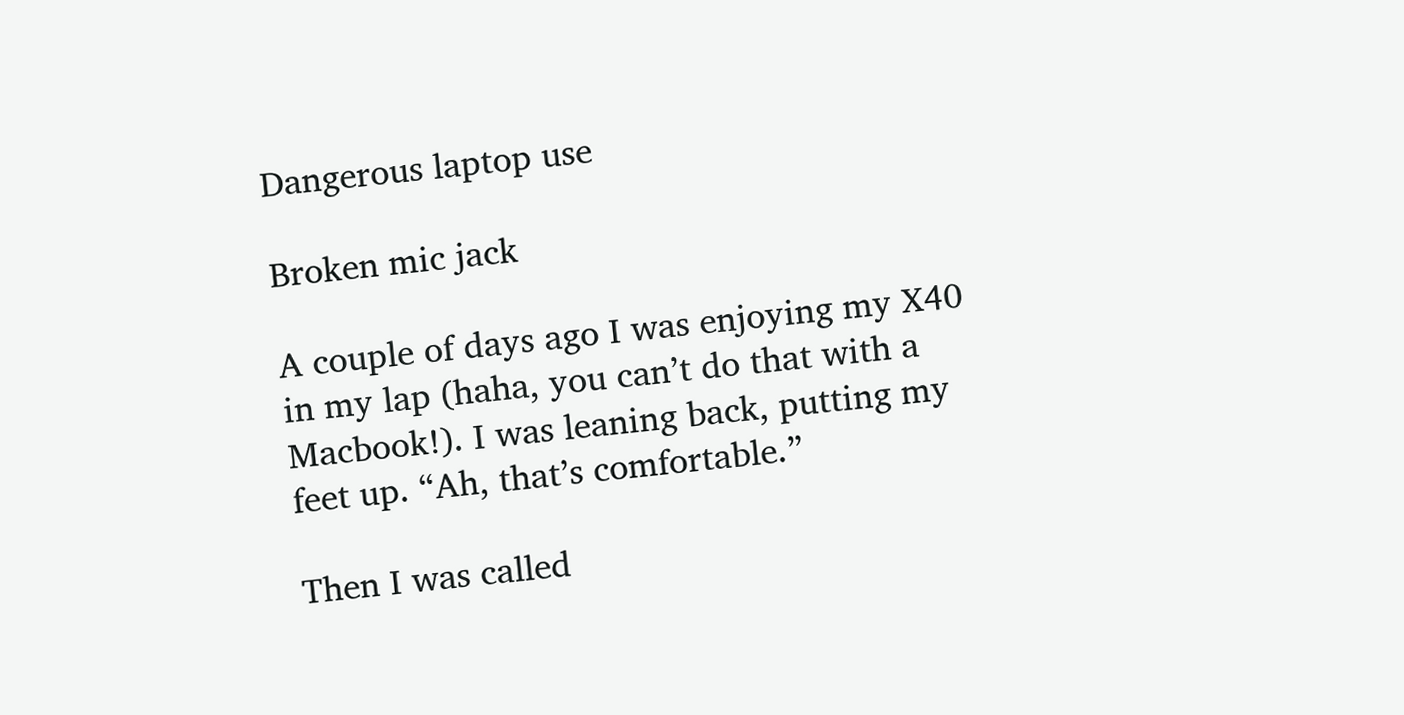Dangerous laptop use

Broken mic jack

A couple of days ago I was enjoying my X40 in my lap (haha, you can’t do that with a Macbook!). I was leaning back, putting my feet up. “Ah, that’s comfortable.”

Then I was called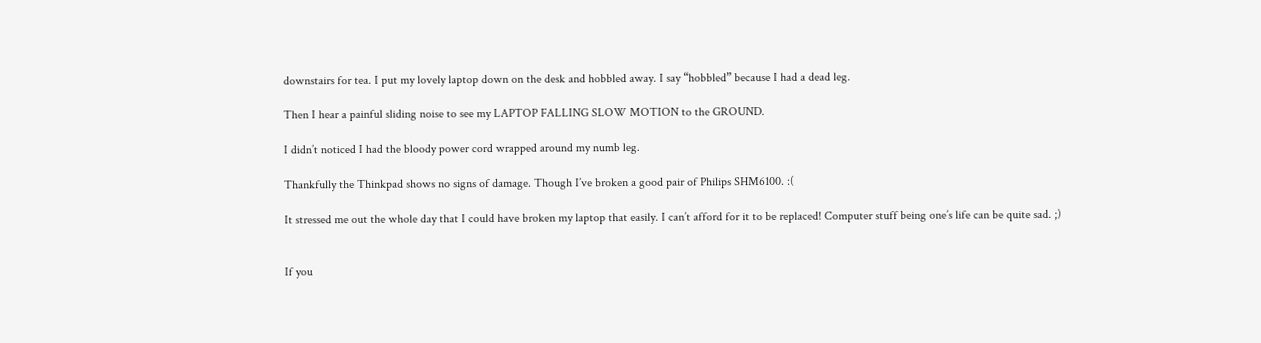downstairs for tea. I put my lovely laptop down on the desk and hobbled away. I say “hobbled” because I had a dead leg.

Then I hear a painful sliding noise to see my LAPTOP FALLING SLOW MOTION to the GROUND.

I didn’t noticed I had the bloody power cord wrapped around my numb leg.

Thankfully the Thinkpad shows no signs of damage. Though I’ve broken a good pair of Philips SHM6100. :(

It stressed me out the whole day that I could have broken my laptop that easily. I can’t afford for it to be replaced! Computer stuff being one’s life can be quite sad. ;)


If you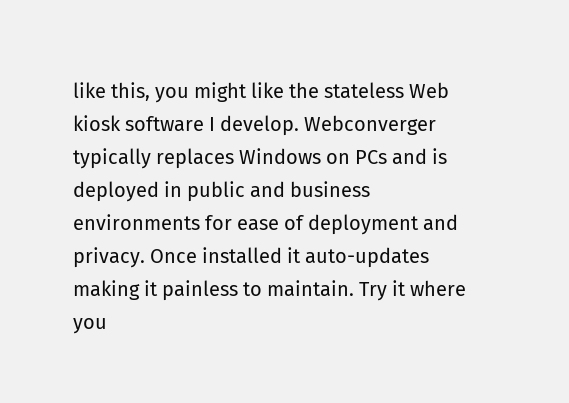like this, you might like the stateless Web kiosk software I develop. Webconverger typically replaces Windows on PCs and is deployed in public and business environments for ease of deployment and privacy. Once installed it auto-updates making it painless to maintain. Try it where you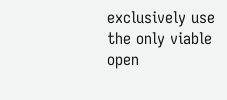exclusively use the only viable open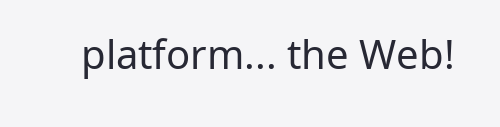platform... the Web!